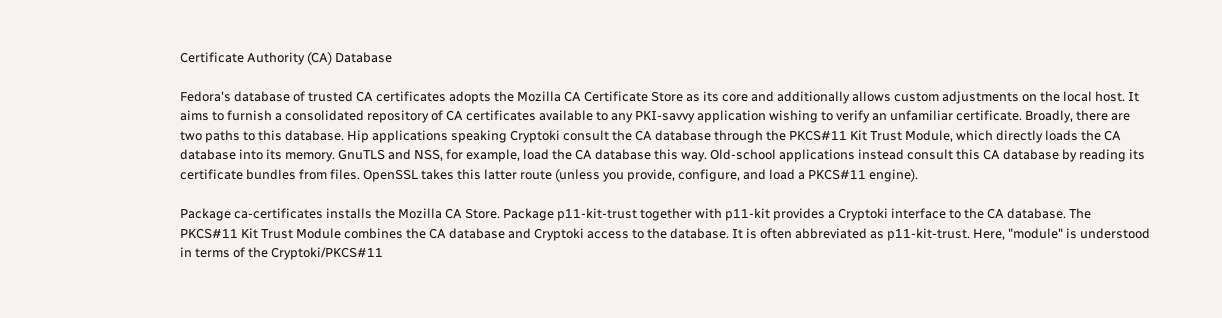Certificate Authority (CA) Database

Fedora's database of trusted CA certificates adopts the Mozilla CA Certificate Store as its core and additionally allows custom adjustments on the local host. It aims to furnish a consolidated repository of CA certificates available to any PKI-savvy application wishing to verify an unfamiliar certificate. Broadly, there are two paths to this database. Hip applications speaking Cryptoki consult the CA database through the PKCS#11 Kit Trust Module, which directly loads the CA database into its memory. GnuTLS and NSS, for example, load the CA database this way. Old-school applications instead consult this CA database by reading its certificate bundles from files. OpenSSL takes this latter route (unless you provide, configure, and load a PKCS#11 engine).

Package ca-certificates installs the Mozilla CA Store. Package p11-kit-trust together with p11-kit provides a Cryptoki interface to the CA database. The PKCS#11 Kit Trust Module combines the CA database and Cryptoki access to the database. It is often abbreviated as p11-kit-trust. Here, "module" is understood in terms of the Cryptoki/PKCS#11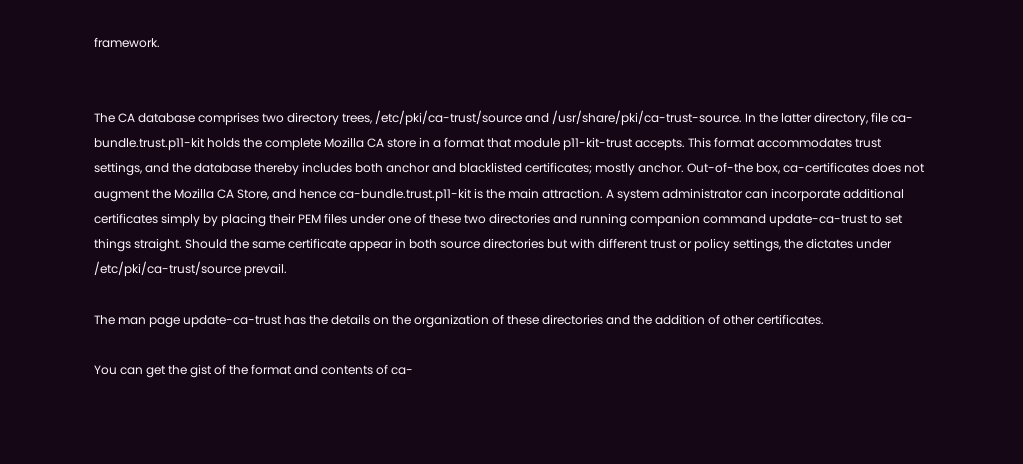framework.


The CA database comprises two directory trees, /etc/pki/ca-trust/source and /usr/share/pki/ca-trust-source. In the latter directory, file ca-bundle.trust.p11-kit holds the complete Mozilla CA store in a format that module p11-kit-trust accepts. This format accommodates trust settings, and the database thereby includes both anchor and blacklisted certificates; mostly anchor. Out-of-the box, ca-certificates does not augment the Mozilla CA Store, and hence ca-bundle.trust.p11-kit is the main attraction. A system administrator can incorporate additional certificates simply by placing their PEM files under one of these two directories and running companion command update-ca-trust to set things straight. Should the same certificate appear in both source directories but with different trust or policy settings, the dictates under /etc/pki/ca-trust/source prevail.

The man page update-ca-trust has the details on the organization of these directories and the addition of other certificates.

You can get the gist of the format and contents of ca-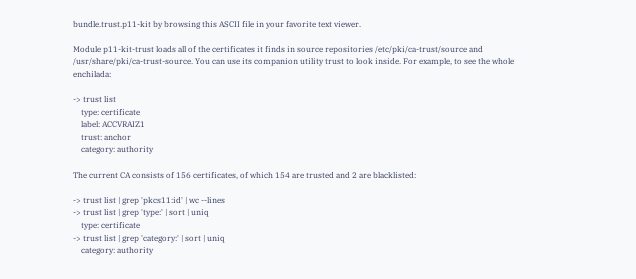bundle.trust.p11-kit by browsing this ASCII file in your favorite text viewer.

Module p11-kit-trust loads all of the certificates it finds in source repositories /etc/pki/ca-trust/source and /usr/share/pki/ca-trust-source. You can use its companion utility trust to look inside. For example, to see the whole enchilada:

-> trust list
    type: certificate
    label: ACCVRAIZ1
    trust: anchor
    category: authority

The current CA consists of 156 certificates, of which 154 are trusted and 2 are blacklisted:

-> trust list | grep 'pkcs11:id' | wc --lines
-> trust list | grep 'type:' | sort | uniq
    type: certificate
-> trust list | grep 'category:' | sort | uniq
    category: authority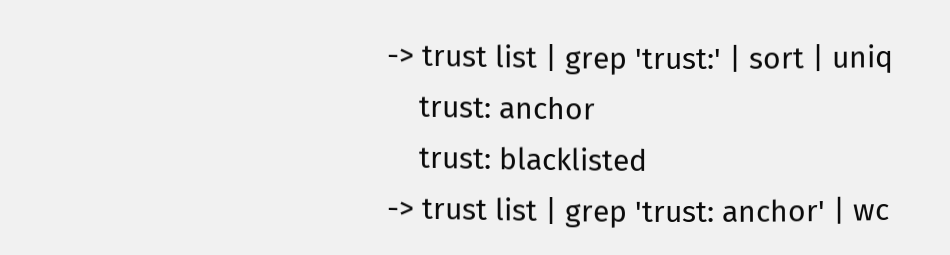-> trust list | grep 'trust:' | sort | uniq
    trust: anchor
    trust: blacklisted
-> trust list | grep 'trust: anchor' | wc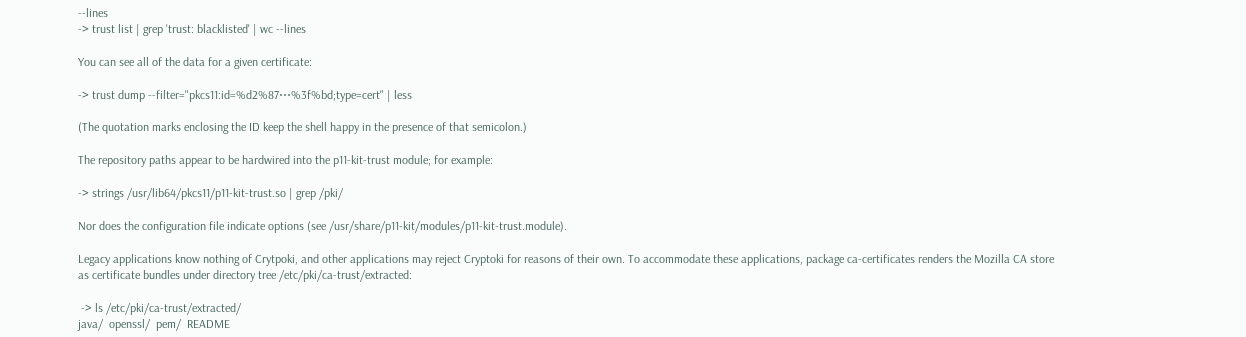--lines
-> trust list | grep 'trust: blacklisted' | wc --lines

You can see all of the data for a given certificate:

-> trust dump --filter="pkcs11:id=%d2%87⋯%3f%bd;type=cert" | less

(The quotation marks enclosing the ID keep the shell happy in the presence of that semicolon.)

The repository paths appear to be hardwired into the p11-kit-trust module; for example:

-> strings /usr/lib64/pkcs11/p11-kit-trust.so | grep /pki/

Nor does the configuration file indicate options (see /usr/share/p11-kit/modules/p11-kit-trust.module).

Legacy applications know nothing of Crytpoki, and other applications may reject Cryptoki for reasons of their own. To accommodate these applications, package ca-certificates renders the Mozilla CA store as certificate bundles under directory tree /etc/pki/ca-trust/extracted:

 -> ls /etc/pki/ca-trust/extracted/
java/  openssl/  pem/  README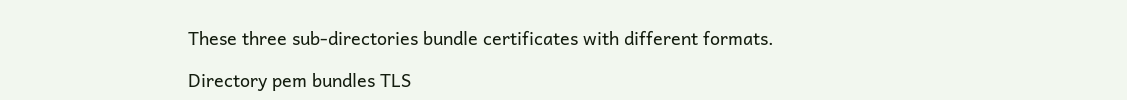These three sub-directories bundle certificates with different formats.

Directory pem bundles TLS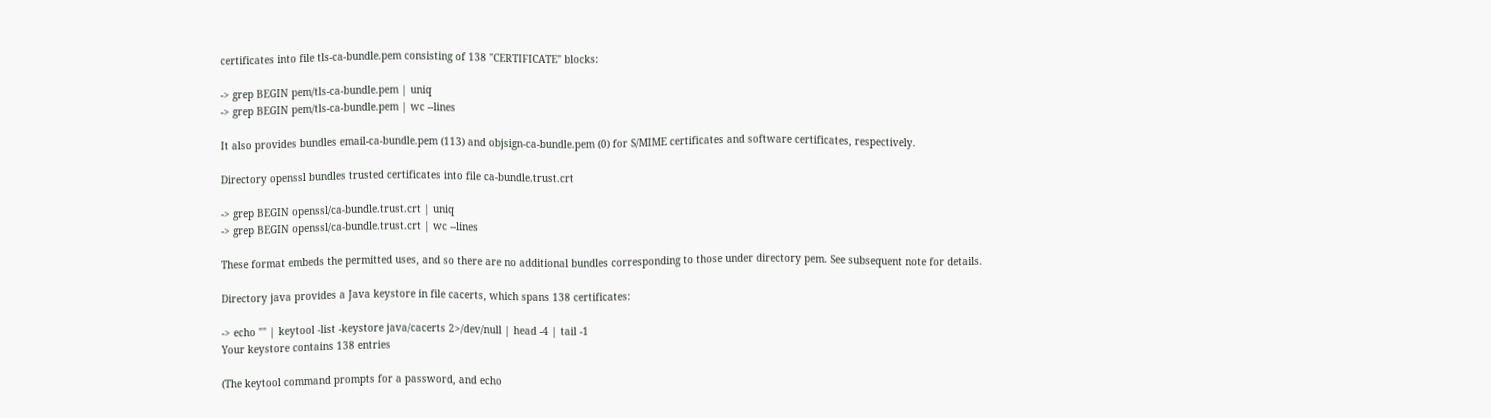certificates into file tls-ca-bundle.pem consisting of 138 "CERTIFICATE" blocks:

-> grep BEGIN pem/tls-ca-bundle.pem | uniq
-> grep BEGIN pem/tls-ca-bundle.pem | wc --lines

It also provides bundles email-ca-bundle.pem (113) and objsign-ca-bundle.pem (0) for S/MIME certificates and software certificates, respectively.

Directory openssl bundles trusted certificates into file ca-bundle.trust.crt

-> grep BEGIN openssl/ca-bundle.trust.crt | uniq
-> grep BEGIN openssl/ca-bundle.trust.crt | wc --lines

These format embeds the permitted uses, and so there are no additional bundles corresponding to those under directory pem. See subsequent note for details.

Directory java provides a Java keystore in file cacerts, which spans 138 certificates:

-> echo "" | keytool -list -keystore java/cacerts 2>/dev/null | head -4 | tail -1
Your keystore contains 138 entries

(The keytool command prompts for a password, and echo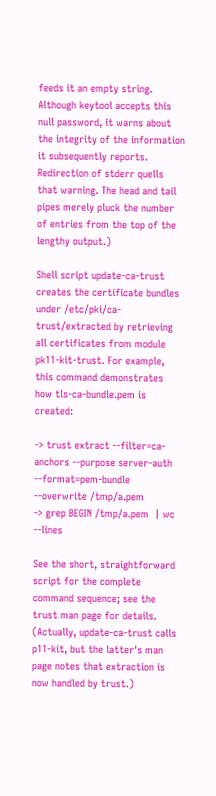feeds it an empty string. Although keytool accepts this null password, it warns about the integrity of the information it subsequently reports. Redirection of stderr quells that warning. The head and tail pipes merely pluck the number of entries from the top of the lengthy output.)

Shell script update-ca-trust creates the certificate bundles under /etc/pki/ca-trust/extracted by retrieving all certificates from module pk11-kit-trust. For example, this command demonstrates how tls-ca-bundle.pem is created:

-> trust extract --filter=ca-anchors --purpose server-auth --format=pem-bundle --overwrite /tmp/a.pem
-> grep BEGIN /tmp/a.pem  | wc --lines

See the short, straightforward script for the complete command sequence; see the trust man page for details. (Actually, update-ca-trust calls p11-kit, but the latter's man page notes that extraction is now handled by trust.)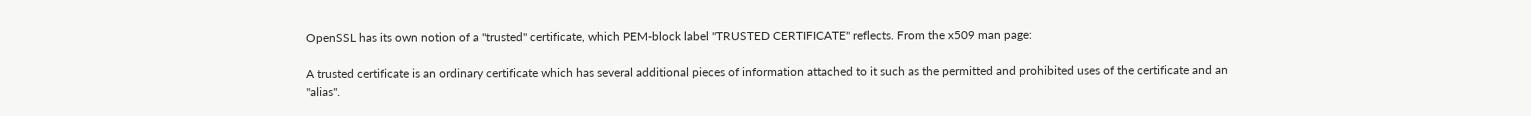OpenSSL has its own notion of a "trusted" certificate, which PEM-block label "TRUSTED CERTIFICATE" reflects. From the x509 man page:

A trusted certificate is an ordinary certificate which has several additional pieces of information attached to it such as the permitted and prohibited uses of the certificate and an "alias".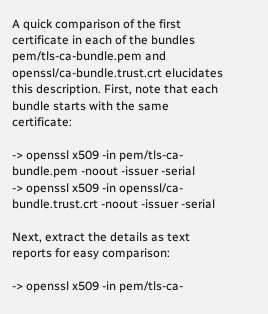A quick comparison of the first certificate in each of the bundles pem/tls-ca-bundle.pem and openssl/ca-bundle.trust.crt elucidates this description. First, note that each bundle starts with the same certificate:

-> openssl x509 -in pem/tls-ca-bundle.pem -noout -issuer -serial
-> openssl x509 -in openssl/ca-bundle.trust.crt -noout -issuer -serial

Next, extract the details as text reports for easy comparison:

-> openssl x509 -in pem/tls-ca-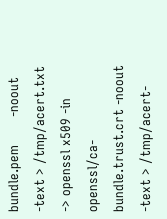bundle.pem       -noout -text > /tmp/acert.txt
-> openssl x509 -in openssl/ca-bundle.trust.crt -noout -text > /tmp/acert-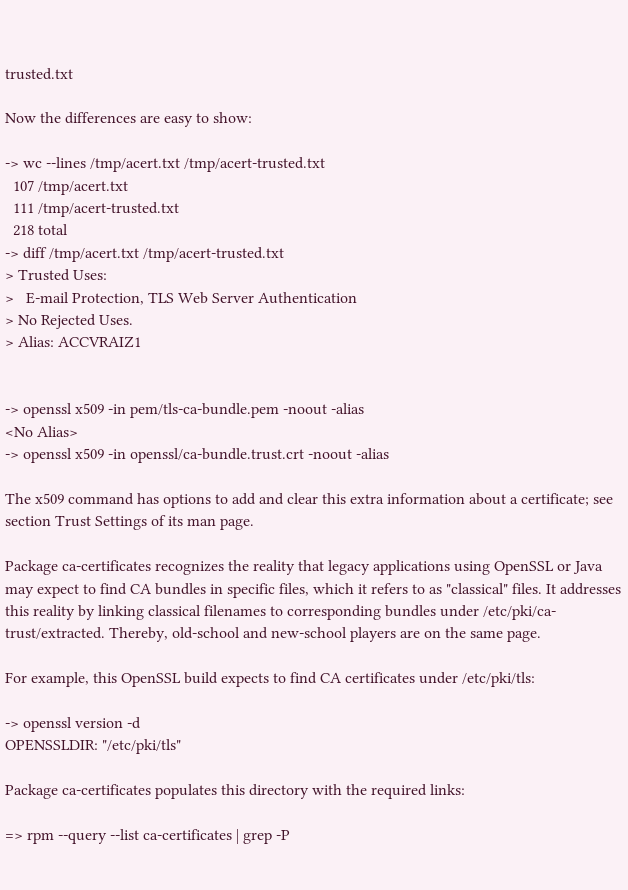trusted.txt

Now the differences are easy to show:

-> wc --lines /tmp/acert.txt /tmp/acert-trusted.txt
  107 /tmp/acert.txt
  111 /tmp/acert-trusted.txt
  218 total
-> diff /tmp/acert.txt /tmp/acert-trusted.txt
> Trusted Uses:
>   E-mail Protection, TLS Web Server Authentication
> No Rejected Uses.
> Alias: ACCVRAIZ1


-> openssl x509 -in pem/tls-ca-bundle.pem -noout -alias
<No Alias>
-> openssl x509 -in openssl/ca-bundle.trust.crt -noout -alias

The x509 command has options to add and clear this extra information about a certificate; see section Trust Settings of its man page.

Package ca-certificates recognizes the reality that legacy applications using OpenSSL or Java may expect to find CA bundles in specific files, which it refers to as "classical" files. It addresses this reality by linking classical filenames to corresponding bundles under /etc/pki/ca-trust/extracted. Thereby, old-school and new-school players are on the same page.

For example, this OpenSSL build expects to find CA certificates under /etc/pki/tls:

-> openssl version -d
OPENSSLDIR: "/etc/pki/tls"

Package ca-certificates populates this directory with the required links:

=> rpm --query --list ca-certificates | grep -P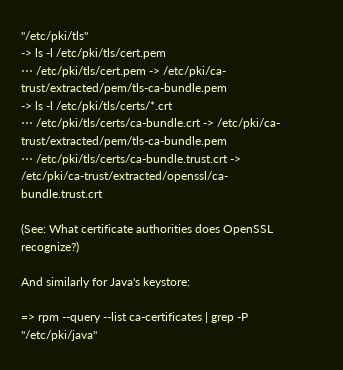"/etc/pki/tls"
-> ls -l /etc/pki/tls/cert.pem
⋯ /etc/pki/tls/cert.pem -> /etc/pki/ca-trust/extracted/pem/tls-ca-bundle.pem
-> ls -l /etc/pki/tls/certs/*.crt
⋯ /etc/pki/tls/certs/ca-bundle.crt -> /etc/pki/ca-trust/extracted/pem/tls-ca-bundle.pem
⋯ /etc/pki/tls/certs/ca-bundle.trust.crt -> /etc/pki/ca-trust/extracted/openssl/ca-bundle.trust.crt

(See: What certificate authorities does OpenSSL recognize?)

And similarly for Java's keystore:

=> rpm --query --list ca-certificates | grep -P "/etc/pki/java"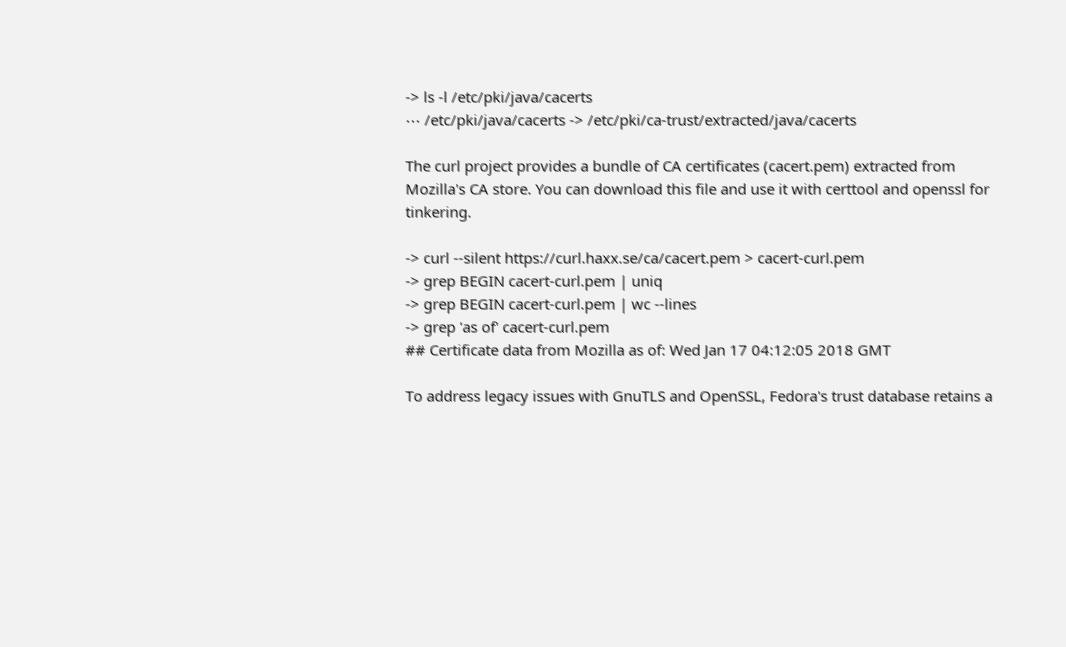-> ls -l /etc/pki/java/cacerts
⋯ /etc/pki/java/cacerts -> /etc/pki/ca-trust/extracted/java/cacerts

The curl project provides a bundle of CA certificates (cacert.pem) extracted from Mozilla's CA store. You can download this file and use it with certtool and openssl for tinkering.

-> curl --silent https://curl.haxx.se/ca/cacert.pem > cacert-curl.pem
-> grep BEGIN cacert-curl.pem | uniq
-> grep BEGIN cacert-curl.pem | wc --lines
-> grep 'as of' cacert-curl.pem
## Certificate data from Mozilla as of: Wed Jan 17 04:12:05 2018 GMT

To address legacy issues with GnuTLS and OpenSSL, Fedora's trust database retains a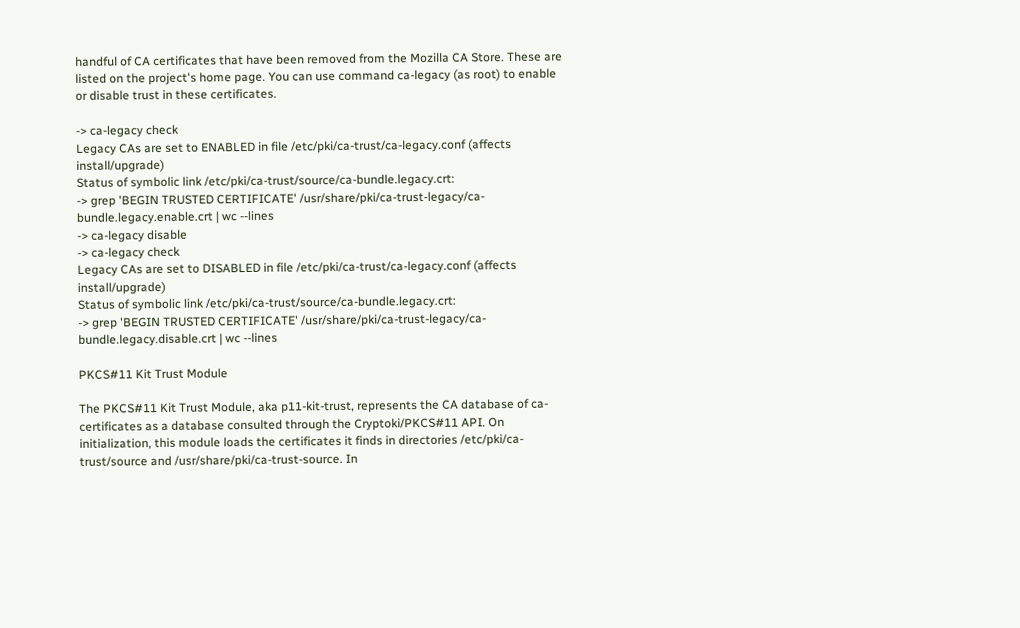handful of CA certificates that have been removed from the Mozilla CA Store. These are listed on the project's home page. You can use command ca-legacy (as root) to enable or disable trust in these certificates.

-> ca-legacy check
Legacy CAs are set to ENABLED in file /etc/pki/ca-trust/ca-legacy.conf (affects install/upgrade)
Status of symbolic link /etc/pki/ca-trust/source/ca-bundle.legacy.crt:
-> grep 'BEGIN TRUSTED CERTIFICATE' /usr/share/pki/ca-trust-legacy/ca-bundle.legacy.enable.crt | wc --lines
-> ca-legacy disable
-> ca-legacy check
Legacy CAs are set to DISABLED in file /etc/pki/ca-trust/ca-legacy.conf (affects install/upgrade)
Status of symbolic link /etc/pki/ca-trust/source/ca-bundle.legacy.crt:
-> grep 'BEGIN TRUSTED CERTIFICATE' /usr/share/pki/ca-trust-legacy/ca-bundle.legacy.disable.crt | wc --lines

PKCS#11 Kit Trust Module

The PKCS#11 Kit Trust Module, aka p11-kit-trust, represents the CA database of ca-certificates as a database consulted through the Cryptoki/PKCS#11 API. On initialization, this module loads the certificates it finds in directories /etc/pki/ca-trust/source and /usr/share/pki/ca-trust-source. In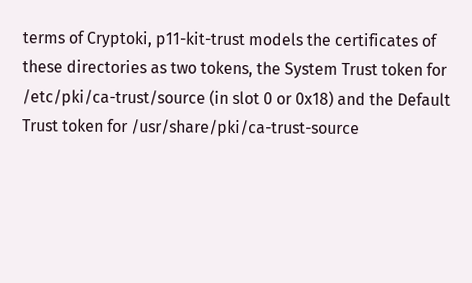terms of Cryptoki, p11-kit-trust models the certificates of these directories as two tokens, the System Trust token for /etc/pki/ca-trust/source (in slot 0 or 0x18) and the Default Trust token for /usr/share/pki/ca-trust-source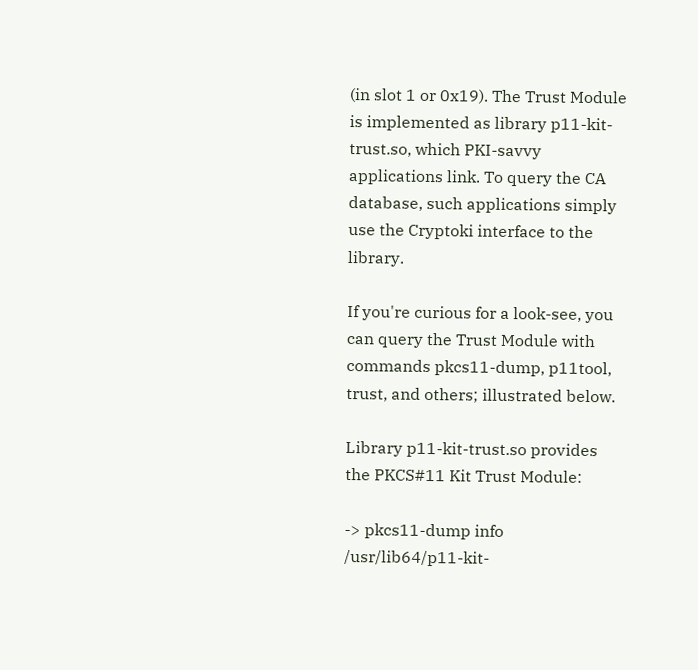(in slot 1 or 0x19). The Trust Module is implemented as library p11-kit-trust.so, which PKI-savvy applications link. To query the CA database, such applications simply use the Cryptoki interface to the library.

If you're curious for a look-see, you can query the Trust Module with commands pkcs11-dump, p11tool, trust, and others; illustrated below.

Library p11-kit-trust.so provides the PKCS#11 Kit Trust Module:

-> pkcs11-dump info /usr/lib64/p11-kit-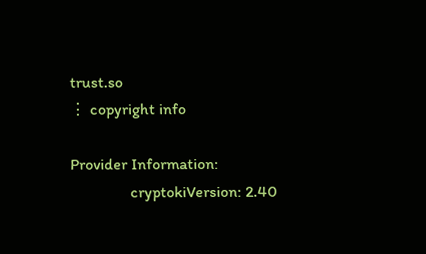trust.so
⋮ copyright info

Provider Information:
               cryptokiVersion: 2.40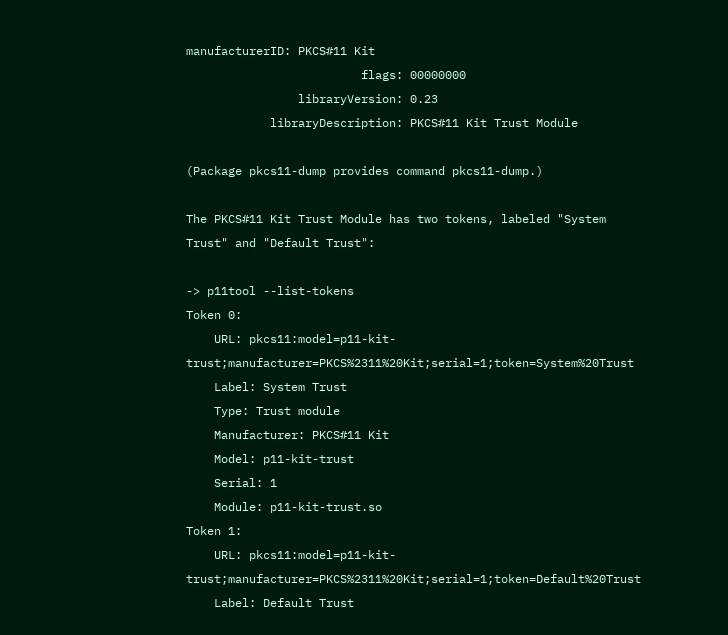manufacturerID: PKCS#11 Kit
                         flags: 00000000
                libraryVersion: 0.23
            libraryDescription: PKCS#11 Kit Trust Module

(Package pkcs11-dump provides command pkcs11-dump.)

The PKCS#11 Kit Trust Module has two tokens, labeled "System Trust" and "Default Trust":

-> p11tool --list-tokens
Token 0:
    URL: pkcs11:model=p11-kit-trust;manufacturer=PKCS%2311%20Kit;serial=1;token=System%20Trust
    Label: System Trust
    Type: Trust module
    Manufacturer: PKCS#11 Kit
    Model: p11-kit-trust
    Serial: 1
    Module: p11-kit-trust.so
Token 1:
    URL: pkcs11:model=p11-kit-trust;manufacturer=PKCS%2311%20Kit;serial=1;token=Default%20Trust
    Label: Default Trust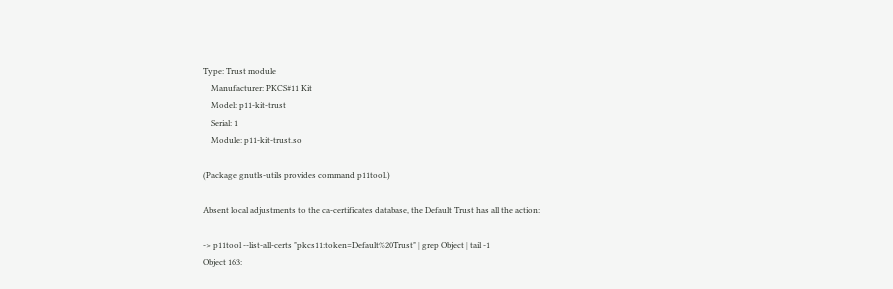Type: Trust module
    Manufacturer: PKCS#11 Kit
    Model: p11-kit-trust
    Serial: 1
    Module: p11-kit-trust.so

(Package gnutls-utils provides command p11tool.)

Absent local adjustments to the ca-certificates database, the Default Trust has all the action:

-> p11tool --list-all-certs "pkcs11:token=Default%20Trust" | grep Object | tail -1
Object 163: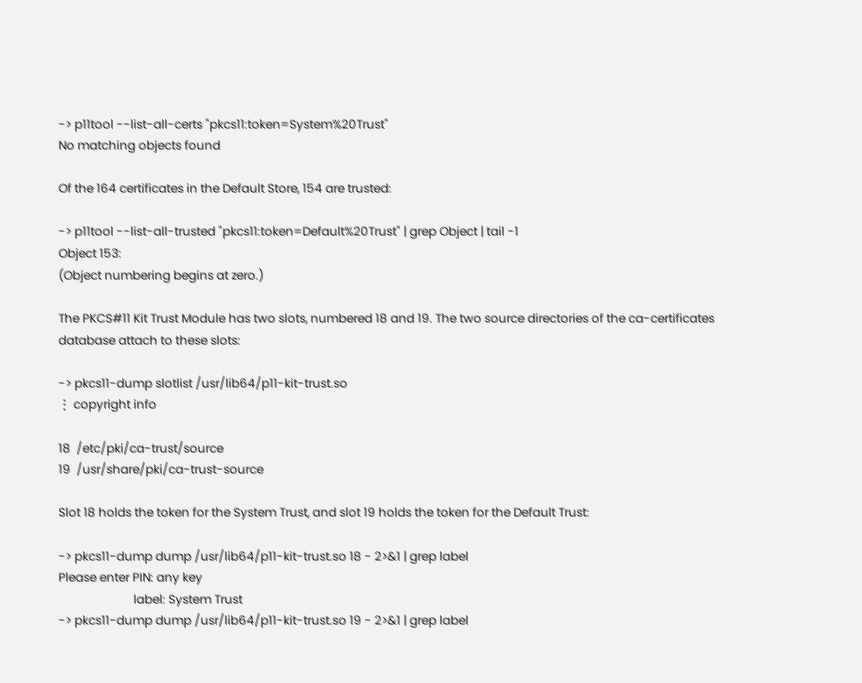-> p11tool --list-all-certs "pkcs11:token=System%20Trust"
No matching objects found

Of the 164 certificates in the Default Store, 154 are trusted:

-> p11tool --list-all-trusted "pkcs11:token=Default%20Trust" | grep Object | tail -1
Object 153:
(Object numbering begins at zero.)

The PKCS#11 Kit Trust Module has two slots, numbered 18 and 19. The two source directories of the ca-certificates database attach to these slots:

-> pkcs11-dump slotlist /usr/lib64/p11-kit-trust.so
⋮ copyright info

18  /etc/pki/ca-trust/source
19  /usr/share/pki/ca-trust-source

Slot 18 holds the token for the System Trust, and slot 19 holds the token for the Default Trust:

-> pkcs11-dump dump /usr/lib64/p11-kit-trust.so 18 - 2>&1 | grep label
Please enter PIN: any key
                         label: System Trust
-> pkcs11-dump dump /usr/lib64/p11-kit-trust.so 19 - 2>&1 | grep label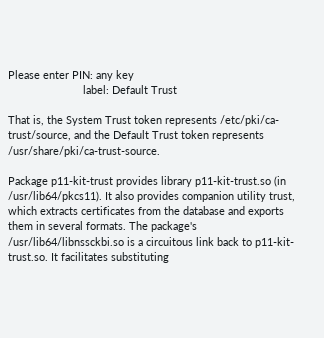Please enter PIN: any key
                         label: Default Trust

That is, the System Trust token represents /etc/pki/ca-trust/source, and the Default Trust token represents /usr/share/pki/ca-trust-source.

Package p11-kit-trust provides library p11-kit-trust.so (in /usr/lib64/pkcs11). It also provides companion utility trust, which extracts certificates from the database and exports them in several formats. The package's /usr/lib64/libnssckbi.so is a circuitous link back to p11-kit-trust.so. It facilitates substituting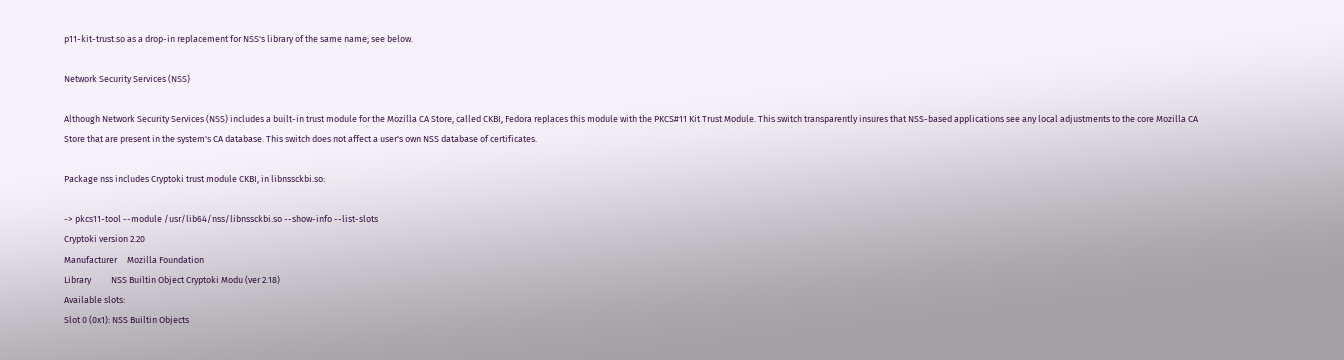p11-kit-trust.so as a drop-in replacement for NSS's library of the same name; see below.

Network Security Services (NSS)

Although Network Security Services (NSS) includes a built-in trust module for the Mozilla CA Store, called CKBI, Fedora replaces this module with the PKCS#11 Kit Trust Module. This switch transparently insures that NSS-based applications see any local adjustments to the core Mozilla CA Store that are present in the system's CA database. This switch does not affect a user's own NSS database of certificates.

Package nss includes Cryptoki trust module CKBI, in libnssckbi.so:

-> pkcs11-tool --module /usr/lib64/nss/libnssckbi.so --show-info --list-slots
Cryptoki version 2.20
Manufacturer     Mozilla Foundation
Library          NSS Builtin Object Cryptoki Modu (ver 2.18)
Available slots:
Slot 0 (0x1): NSS Builtin Objects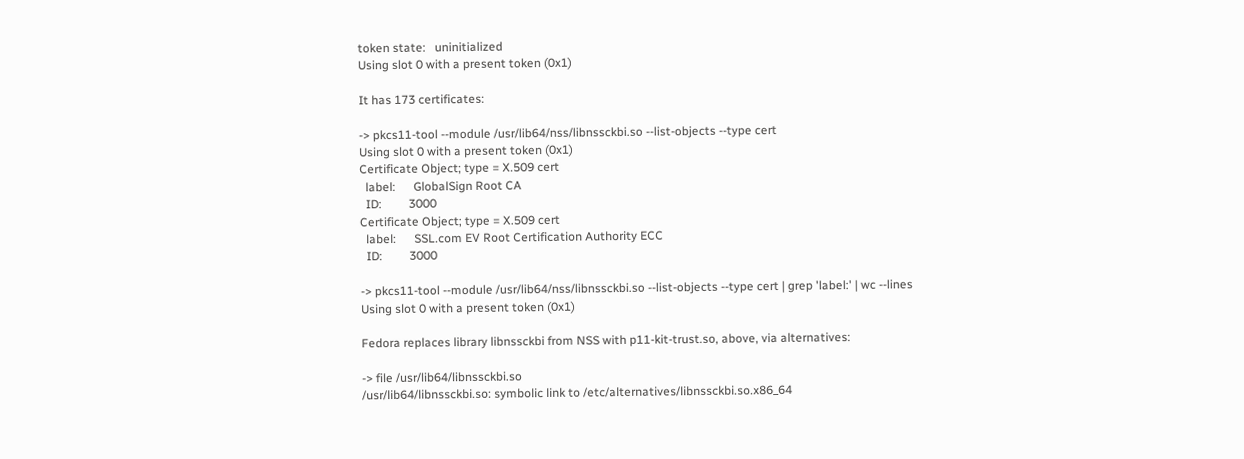token state:   uninitialized
Using slot 0 with a present token (0x1)

It has 173 certificates:

-> pkcs11-tool --module /usr/lib64/nss/libnssckbi.so --list-objects --type cert
Using slot 0 with a present token (0x1)
Certificate Object; type = X.509 cert
  label:      GlobalSign Root CA
  ID:         3000
Certificate Object; type = X.509 cert
  label:      SSL.com EV Root Certification Authority ECC
  ID:         3000

-> pkcs11-tool --module /usr/lib64/nss/libnssckbi.so --list-objects --type cert | grep 'label:' | wc --lines
Using slot 0 with a present token (0x1)

Fedora replaces library libnssckbi from NSS with p11-kit-trust.so, above, via alternatives:

-> file /usr/lib64/libnssckbi.so
/usr/lib64/libnssckbi.so: symbolic link to /etc/alternatives/libnssckbi.so.x86_64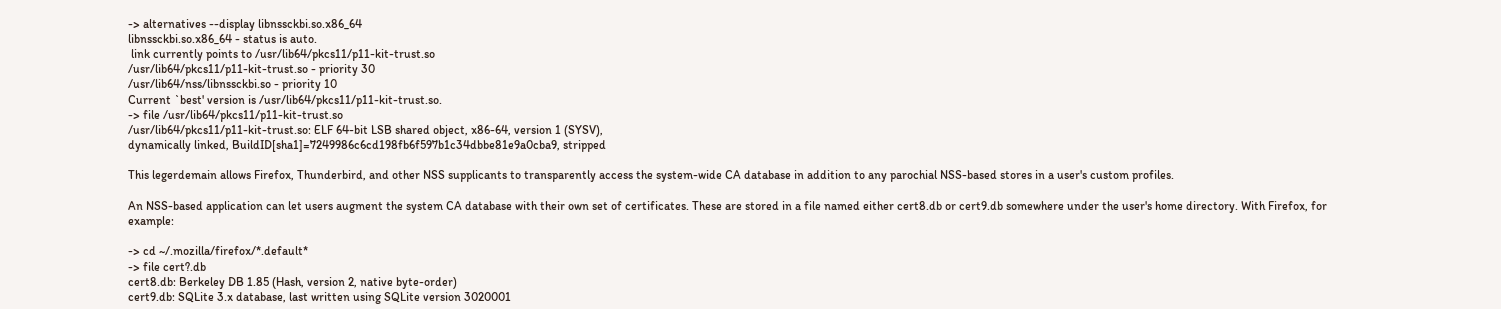-> alternatives --display libnssckbi.so.x86_64
libnssckbi.so.x86_64 - status is auto.
 link currently points to /usr/lib64/pkcs11/p11-kit-trust.so
/usr/lib64/pkcs11/p11-kit-trust.so - priority 30
/usr/lib64/nss/libnssckbi.so - priority 10
Current `best' version is /usr/lib64/pkcs11/p11-kit-trust.so.
-> file /usr/lib64/pkcs11/p11-kit-trust.so
/usr/lib64/pkcs11/p11-kit-trust.so: ELF 64-bit LSB shared object, x86-64, version 1 (SYSV),
dynamically linked, BuildID[sha1]=7249986c6cd198fb6f597b1c34dbbe81e9a0cba9, stripped

This legerdemain allows Firefox, Thunderbird, and other NSS supplicants to transparently access the system-wide CA database in addition to any parochial NSS-based stores in a user's custom profiles.

An NSS-based application can let users augment the system CA database with their own set of certificates. These are stored in a file named either cert8.db or cert9.db somewhere under the user's home directory. With Firefox, for example:

-> cd ~/.mozilla/firefox/*.default*
-> file cert?.db
cert8.db: Berkeley DB 1.85 (Hash, version 2, native byte-order)
cert9.db: SQLite 3.x database, last written using SQLite version 3020001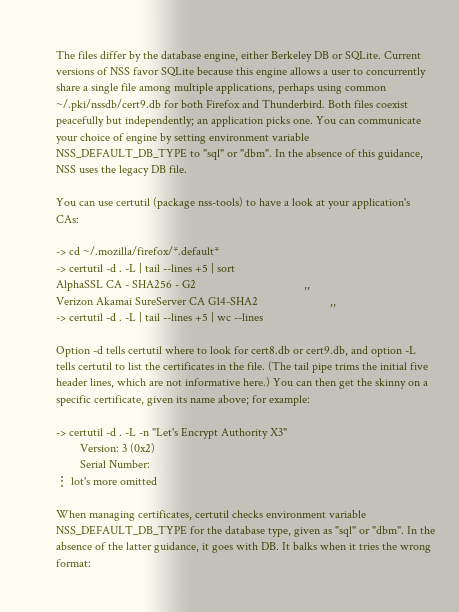The files differ by the database engine, either Berkeley DB or SQLite. Current versions of NSS favor SQLite because this engine allows a user to concurrently share a single file among multiple applications, perhaps using common ~/.pki/nssdb/cert9.db for both Firefox and Thunderbird. Both files coexist peacefully but independently; an application picks one. You can communicate your choice of engine by setting environment variable NSS_DEFAULT_DB_TYPE to "sql" or "dbm". In the absence of this guidance, NSS uses the legacy DB file.

You can use certutil (package nss-tools) to have a look at your application's CAs:

-> cd ~/.mozilla/firefox/*.default*
-> certutil -d . -L | tail --lines +5 | sort
AlphaSSL CA - SHA256 - G2                                    ,,
Verizon Akamai SureServer CA G14-SHA2                        ,,
-> certutil -d . -L | tail --lines +5 | wc --lines

Option -d tells certutil where to look for cert8.db or cert9.db, and option -L tells certutil to list the certificates in the file. (The tail pipe trims the initial five header lines, which are not informative here.) You can then get the skinny on a specific certificate, given its name above; for example:

-> certutil -d . -L -n "Let's Encrypt Authority X3"
        Version: 3 (0x2)
        Serial Number:
⋮ lot's more omitted

When managing certificates, certutil checks environment variable NSS_DEFAULT_DB_TYPE for the database type, given as "sql" or "dbm". In the absence of the latter guidance, it goes with DB. It balks when it tries the wrong format: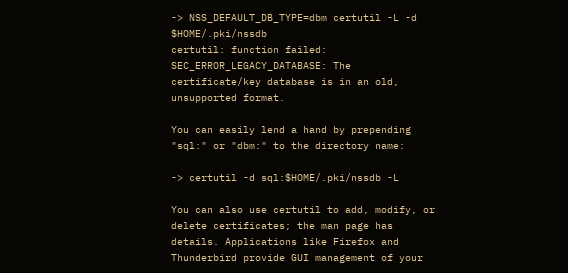-> NSS_DEFAULT_DB_TYPE=dbm certutil -L -d $HOME/.pki/nssdb
certutil: function failed: SEC_ERROR_LEGACY_DATABASE: The certificate/key database is in an old, unsupported format.

You can easily lend a hand by prepending "sql:" or "dbm:" to the directory name:

-> certutil -d sql:$HOME/.pki/nssdb -L

You can also use certutil to add, modify, or delete certificates; the man page has details. Applications like Firefox and Thunderbird provide GUI management of your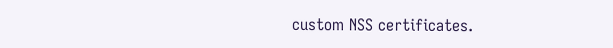custom NSS certificates.